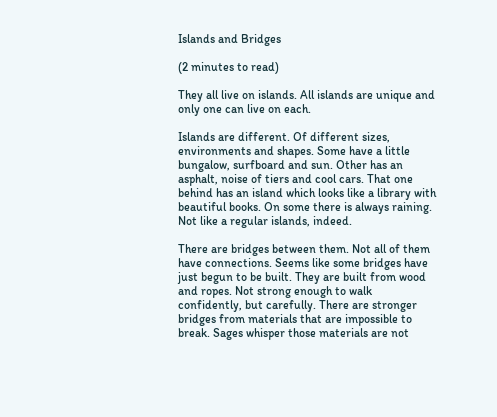Islands and Bridges

(2 minutes to read)

They all live on islands. All islands are unique and only one can live on each.

Islands are different. Of different sizes, environments and shapes. Some have a little bungalow, surfboard and sun. Other has an asphalt, noise of tiers and cool cars. That one behind has an island which looks like a library with beautiful books. On some there is always raining. Not like a regular islands, indeed.

There are bridges between them. Not all of them have connections. Seems like some bridges have just begun to be built. They are built from wood and ropes. Not strong enough to walk confidently, but carefully. There are stronger bridges from materials that are impossible to break. Sages whisper those materials are not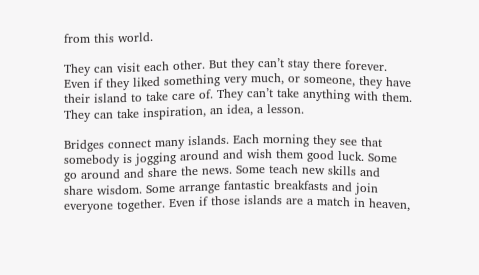from this world.

They can visit each other. But they can’t stay there forever. Even if they liked something very much, or someone, they have their island to take care of. They can’t take anything with them. They can take inspiration, an idea, a lesson.

Bridges connect many islands. Each morning they see that somebody is jogging around and wish them good luck. Some go around and share the news. Some teach new skills and share wisdom. Some arrange fantastic breakfasts and join everyone together. Even if those islands are a match in heaven,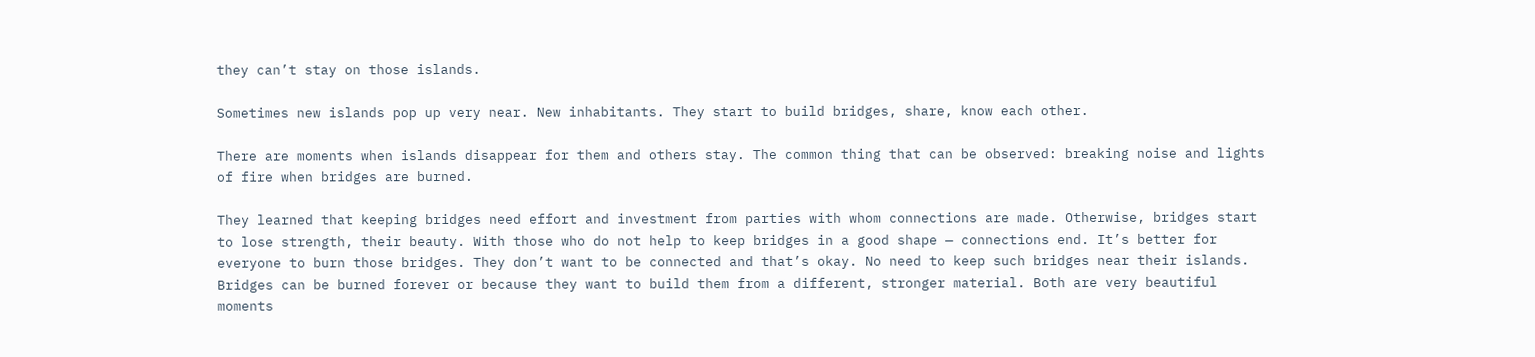they can’t stay on those islands.

Sometimes new islands pop up very near. New inhabitants. They start to build bridges, share, know each other.

There are moments when islands disappear for them and others stay. The common thing that can be observed: breaking noise and lights of fire when bridges are burned.

They learned that keeping bridges need effort and investment from parties with whom connections are made. Otherwise, bridges start to lose strength, their beauty. With those who do not help to keep bridges in a good shape — connections end. It’s better for everyone to burn those bridges. They don’t want to be connected and that’s okay. No need to keep such bridges near their islands. Bridges can be burned forever or because they want to build them from a different, stronger material. Both are very beautiful moments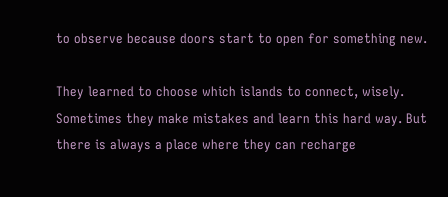to observe because doors start to open for something new.

They learned to choose which islands to connect, wisely. Sometimes they make mistakes and learn this hard way. But there is always a place where they can recharge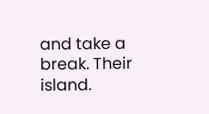and take a break. Their island.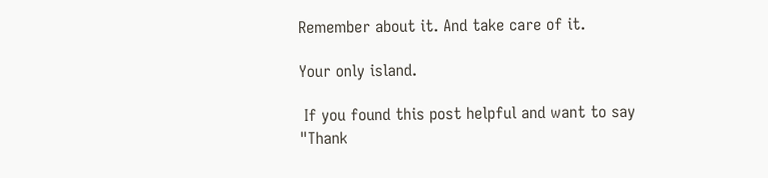Remember about it. And take care of it.

Your only island.

 If you found this post helpful and want to say "Thank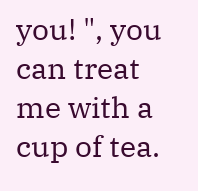you! ", you can treat me with a cup of tea.